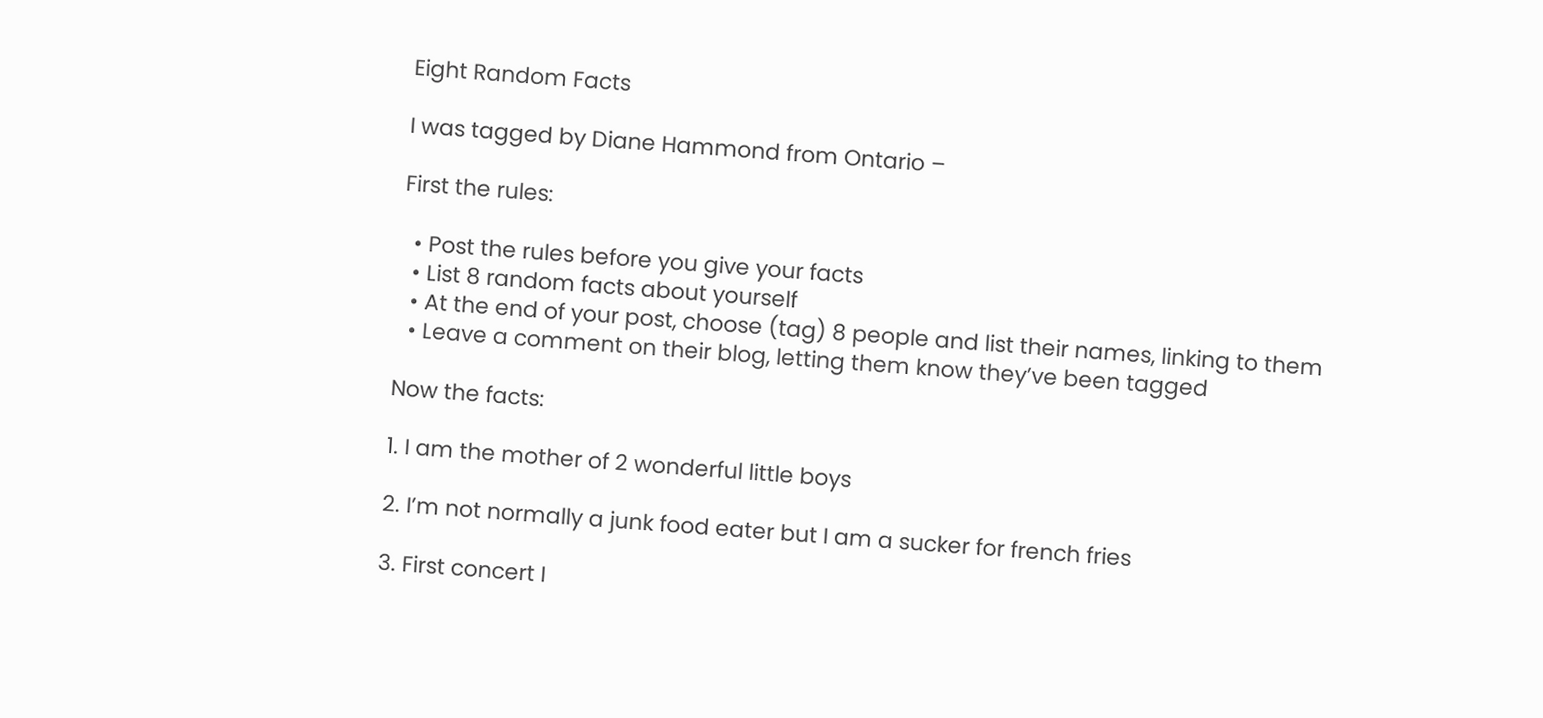Eight Random Facts

I was tagged by Diane Hammond from Ontario –

First the rules:

  • Post the rules before you give your facts
  • List 8 random facts about yourself
  • At the end of your post, choose (tag) 8 people and list their names, linking to them
  • Leave a comment on their blog, letting them know they’ve been tagged

Now the facts:

1. I am the mother of 2 wonderful little boys

2. I’m not normally a junk food eater but I am a sucker for french fries

3. First concert I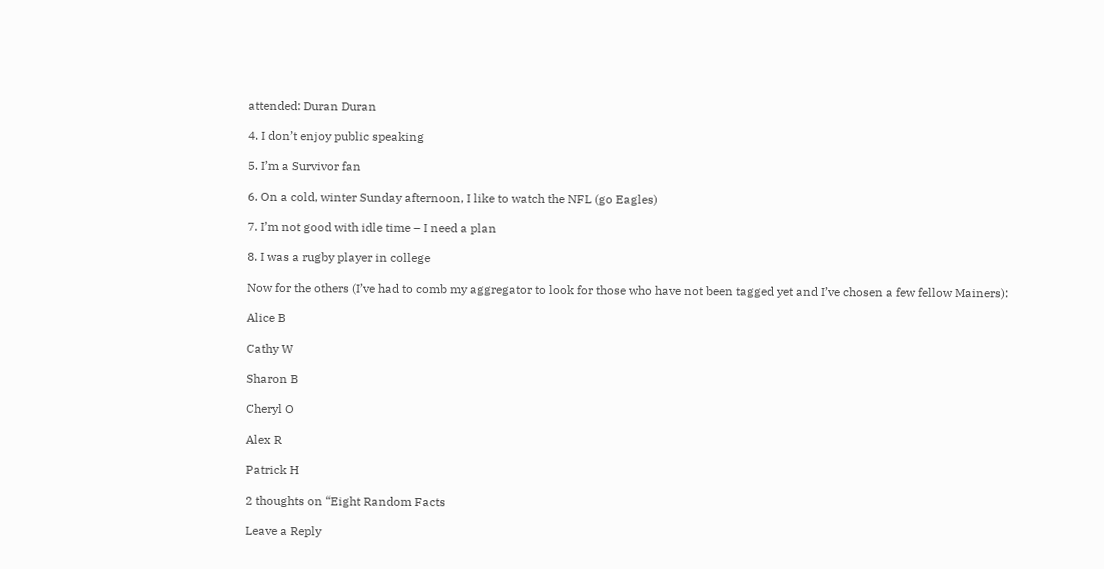attended: Duran Duran

4. I don’t enjoy public speaking

5. I’m a Survivor fan

6. On a cold, winter Sunday afternoon, I like to watch the NFL (go Eagles)

7. I’m not good with idle time – I need a plan

8. I was a rugby player in college

Now for the others (I’ve had to comb my aggregator to look for those who have not been tagged yet and I’ve chosen a few fellow Mainers):

Alice B

Cathy W

Sharon B

Cheryl O

Alex R

Patrick H

2 thoughts on “Eight Random Facts

Leave a Reply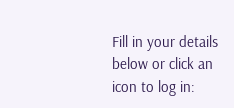Fill in your details below or click an icon to log in: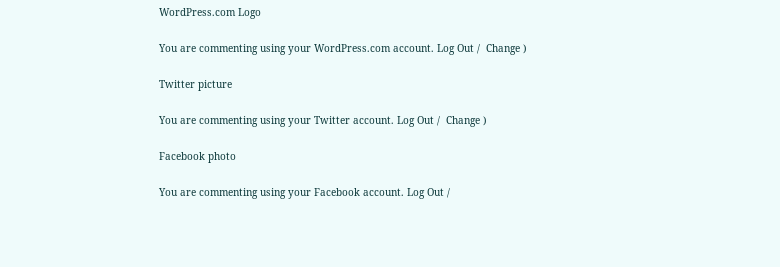WordPress.com Logo

You are commenting using your WordPress.com account. Log Out /  Change )

Twitter picture

You are commenting using your Twitter account. Log Out /  Change )

Facebook photo

You are commenting using your Facebook account. Log Out /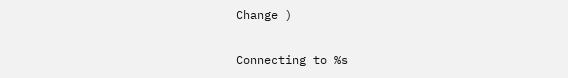Change )

Connecting to %s